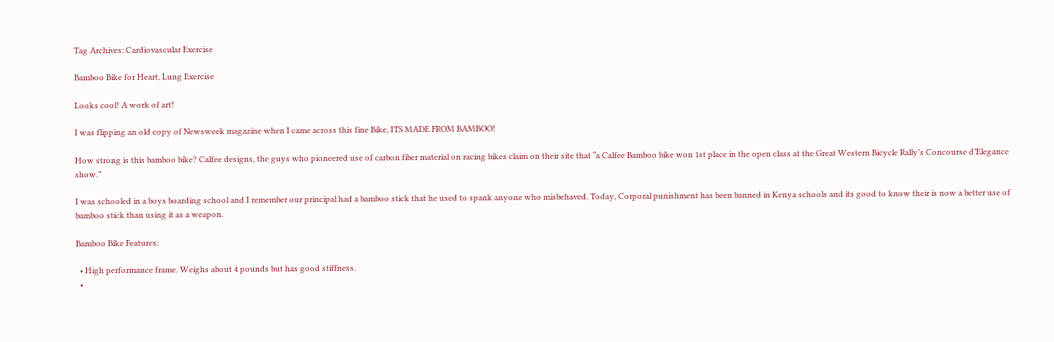Tag Archives: Cardiovascular Exercise

Bamboo Bike for Heart, Lung Exercise

Looks cool! A work of art!

I was flipping an old copy of Newsweek magazine when I came across this fine Bike, ITS MADE FROM BAMBOO!

How strong is this bamboo bike? Calfee designs, the guys who pioneered use of carbon fiber material on racing bikes claim on their site that “a Calfee Bamboo bike won 1st place in the open class at the Great Western Bicycle Rally’s Concourse d’Elegance show.”

I was schooled in a boys boarding school and I remember our principal had a bamboo stick that he used to spank anyone who misbehaved. Today, Corporal punishment has been banned in Kenya schools and its good to know their is now a better use of bamboo stick than using it as a weapon.

Bamboo Bike Features:

  • High performance frame. Weighs about 4 pounds but has good stiffness.
  •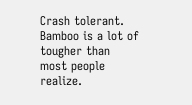Crash tolerant. Bamboo is a lot of tougher than most people realize.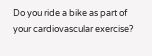Do you ride a bike as part of your cardiovascular exercise?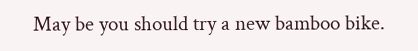May be you should try a new bamboo bike.